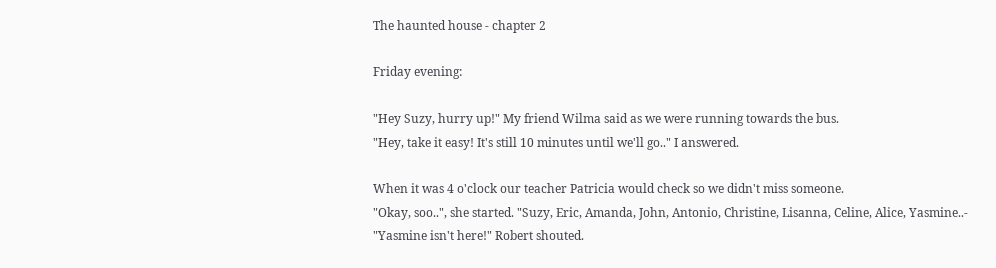The haunted house - chapter 2

Friday evening:

"Hey Suzy, hurry up!" My friend Wilma said as we were running towards the bus.
"Hey, take it easy! It's still 10 minutes until we'll go.." I answered.

When it was 4 o'clock our teacher Patricia would check so we didn't miss someone.
"Okay, soo..", she started. "Suzy, Eric, Amanda, John, Antonio, Christine, Lisanna, Celine, Alice, Yasmine..-
"Yasmine isn't here!" Robert shouted.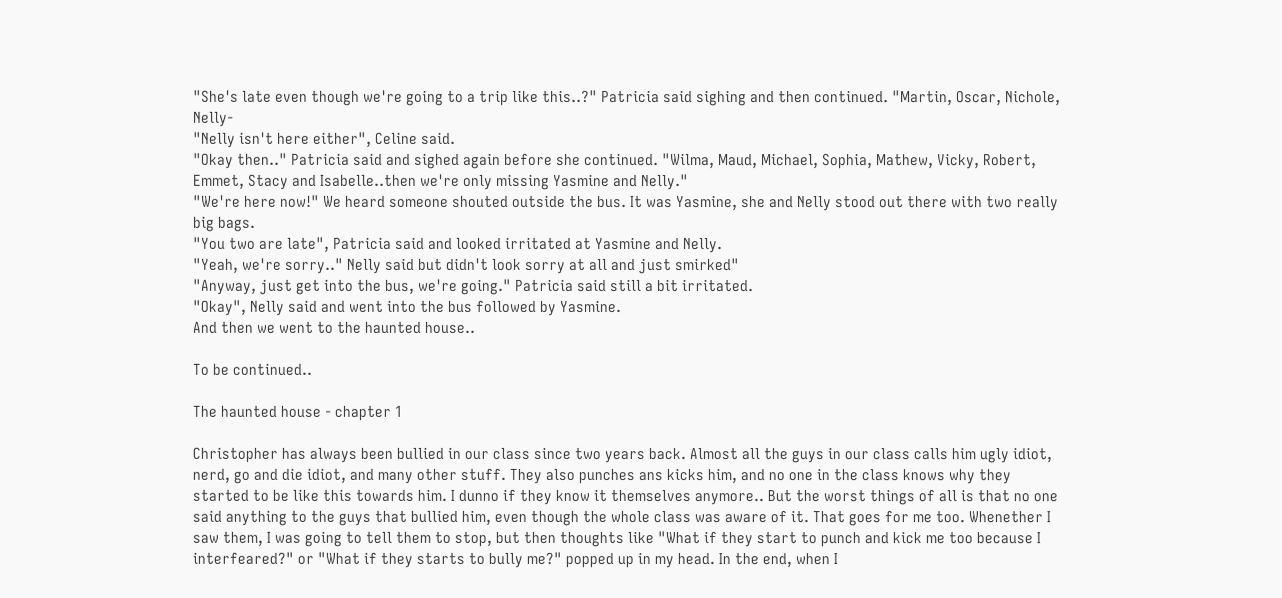"She's late even though we're going to a trip like this..?" Patricia said sighing and then continued. "Martin, Oscar, Nichole, Nelly-
"Nelly isn't here either", Celine said.
"Okay then.." Patricia said and sighed again before she continued. "Wilma, Maud, Michael, Sophia, Mathew, Vicky, Robert, Emmet, Stacy and Isabelle..then we're only missing Yasmine and Nelly."
"We're here now!" We heard someone shouted outside the bus. It was Yasmine, she and Nelly stood out there with two really big bags.
"You two are late", Patricia said and looked irritated at Yasmine and Nelly.
"Yeah, we're sorry.." Nelly said but didn't look sorry at all and just smirked"
"Anyway, just get into the bus, we're going." Patricia said still a bit irritated.
"Okay", Nelly said and went into the bus followed by Yasmine.
And then we went to the haunted house..

To be continued..

The haunted house - chapter 1

Christopher has always been bullied in our class since two years back. Almost all the guys in our class calls him ugly idiot, nerd, go and die idiot, and many other stuff. They also punches ans kicks him, and no one in the class knows why they started to be like this towards him. I dunno if they know it themselves anymore.. But the worst things of all is that no one said anything to the guys that bullied him, even though the whole class was aware of it. That goes for me too. Whenether I saw them, I was going to tell them to stop, but then thoughts like "What if they start to punch and kick me too because I interfeared?" or "What if they starts to bully me?" popped up in my head. In the end, when I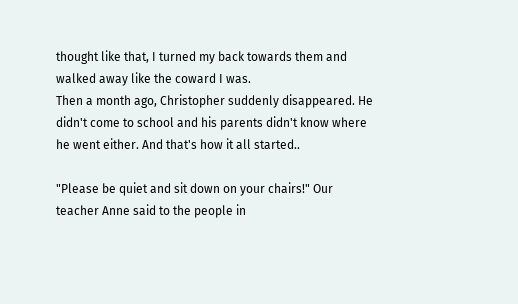thought like that, I turned my back towards them and walked away like the coward I was.
Then a month ago, Christopher suddenly disappeared. He didn't come to school and his parents didn't know where he went either. And that's how it all started..

"Please be quiet and sit down on your chairs!" Our teacher Anne said to the people in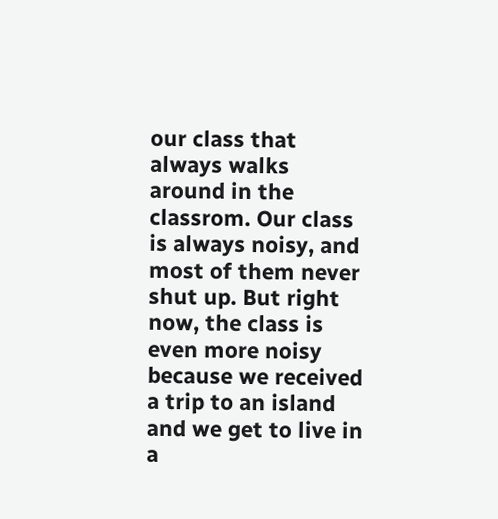our class that always walks around in the classrom. Our class is always noisy, and most of them never shut up. But right now, the class is even more noisy because we received a trip to an island and we get to live in a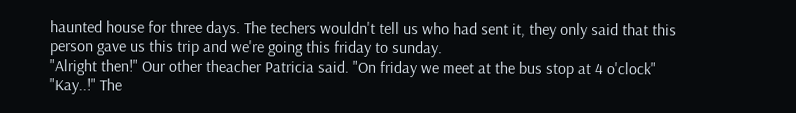haunted house for three days. The techers wouldn't tell us who had sent it, they only said that this person gave us this trip and we're going this friday to sunday.
"Alright then!" Our other theacher Patricia said. "On friday we meet at the bus stop at 4 o'clock"
"Kay..!" The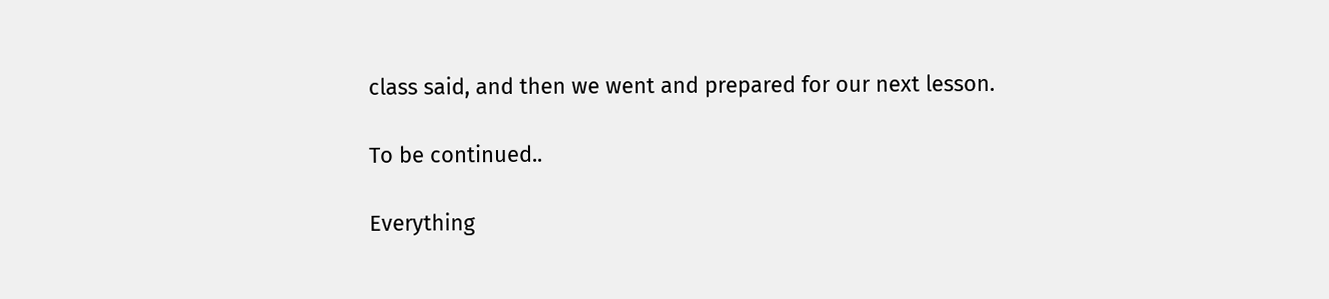class said, and then we went and prepared for our next lesson.

To be continued..

Everything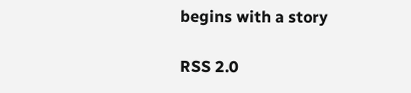begins with a story

RSS 2.0